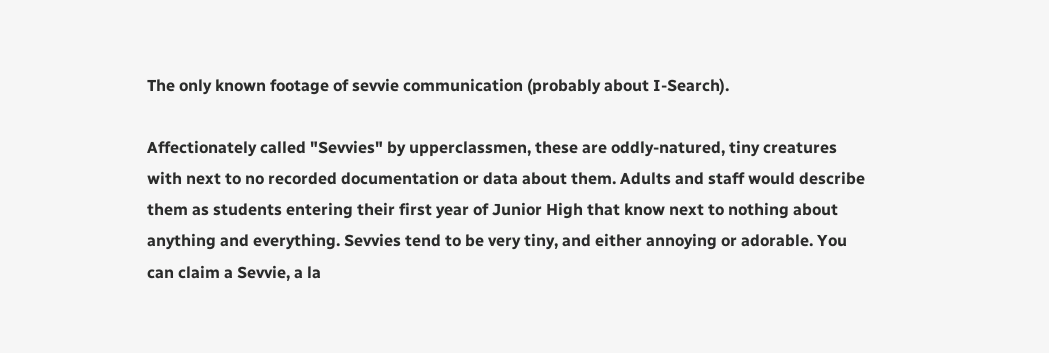The only known footage of sevvie communication (probably about I-Search).

Affectionately called "Sevvies" by upperclassmen, these are oddly-natured, tiny creatures with next to no recorded documentation or data about them. Adults and staff would describe them as students entering their first year of Junior High that know next to nothing about anything and everything. Sevvies tend to be very tiny, and either annoying or adorable. You can claim a Sevvie, a la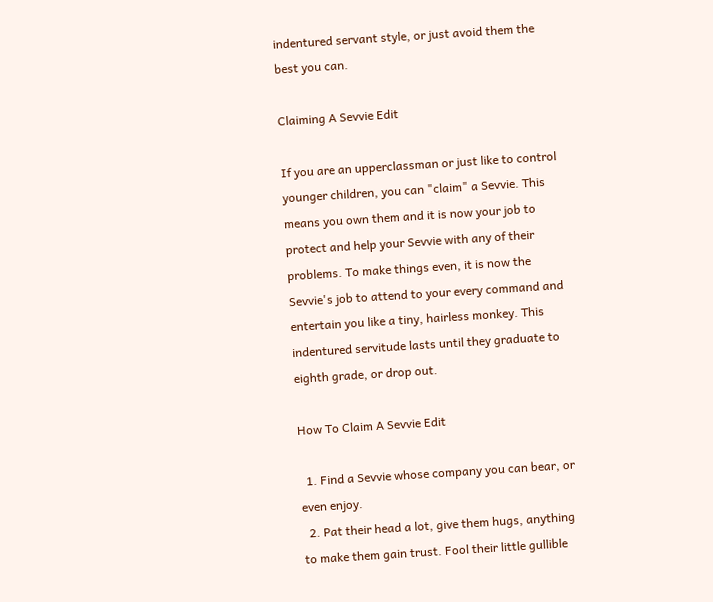indentured servant style, or just avoid them the best you can.

Claiming A Sevvie Edit

If you are an upperclassman or just like to control younger children, you can "claim" a Sevvie. This means you own them and it is now your job to protect and help your Sevvie with any of their problems. To make things even, it is now the Sevvie's job to attend to your every command and entertain you like a tiny, hairless monkey. This indentured servitude lasts until they graduate to eighth grade, or drop out.

How To Claim A Sevvie Edit

  1. Find a Sevvie whose company you can bear, or even enjoy.
  2. Pat their head a lot, give them hugs, anything to make them gain trust. Fool their little gullible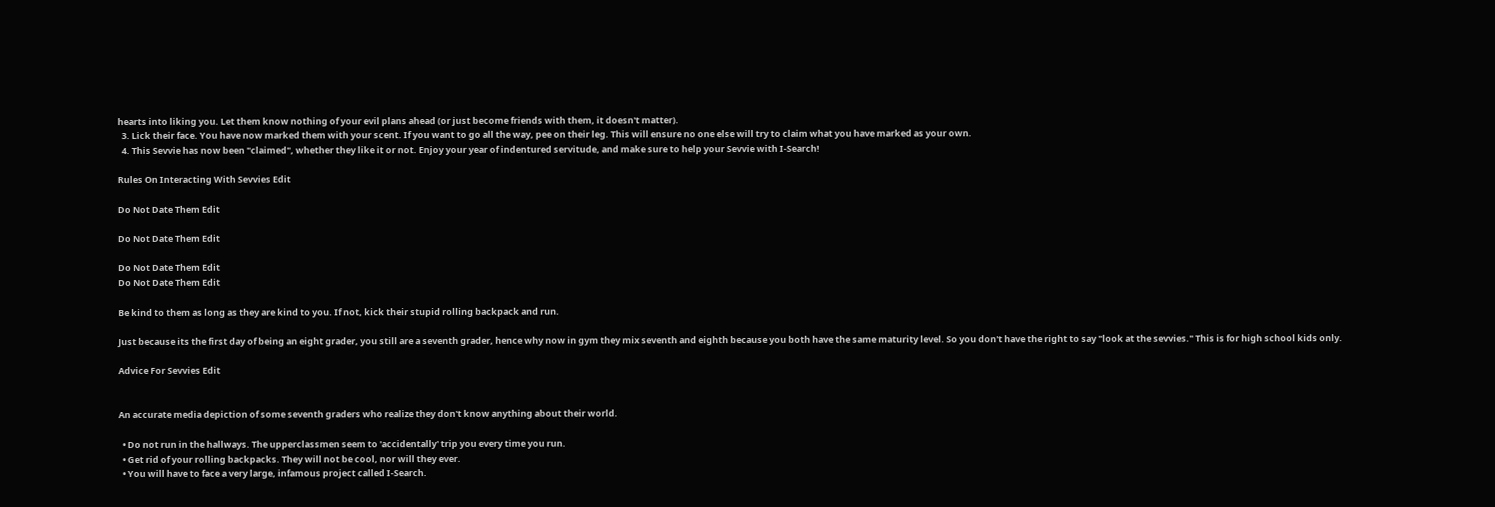hearts into liking you. Let them know nothing of your evil plans ahead (or just become friends with them, it doesn't matter).
  3. Lick their face. You have now marked them with your scent. If you want to go all the way, pee on their leg. This will ensure no one else will try to claim what you have marked as your own.
  4. This Sevvie has now been "claimed", whether they like it or not. Enjoy your year of indentured servitude, and make sure to help your Sevvie with I-Search!

Rules On Interacting With Sevvies Edit

Do Not Date Them Edit

Do Not Date Them Edit

Do Not Date Them Edit
Do Not Date Them Edit

Be kind to them as long as they are kind to you. If not, kick their stupid rolling backpack and run.

Just because its the first day of being an eight grader, you still are a seventh grader, hence why now in gym they mix seventh and eighth because you both have the same maturity level. So you don't have the right to say "look at the sevvies." This is for high school kids only.

Advice For Sevvies Edit


An accurate media depiction of some seventh graders who realize they don't know anything about their world.

  • Do not run in the hallways. The upperclassmen seem to 'accidentally' trip you every time you run.
  • Get rid of your rolling backpacks. They will not be cool, nor will they ever.
  • You will have to face a very large, infamous project called I-Search.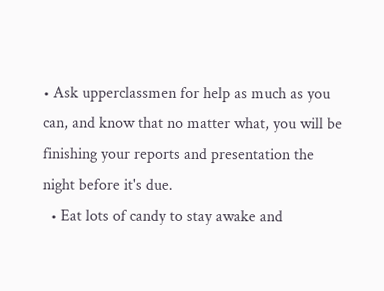• Ask upperclassmen for help as much as you can, and know that no matter what, you will be finishing your reports and presentation the night before it's due.
  • Eat lots of candy to stay awake and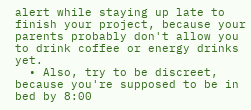alert while staying up late to finish your project, because your parents probably don't allow you to drink coffee or energy drinks yet.
  • Also, try to be discreet, because you're supposed to be in bed by 8:00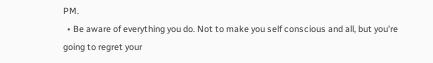PM.
  • Be aware of everything you do. Not to make you self conscious and all, but you're going to regret your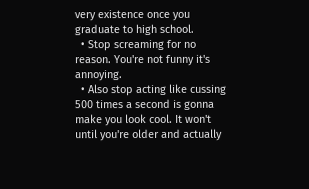very existence once you graduate to high school.
  • Stop screaming for no reason. You're not funny it's annoying.
  • Also stop acting like cussing 500 times a second is gonna make you look cool. It won't until you're older and actually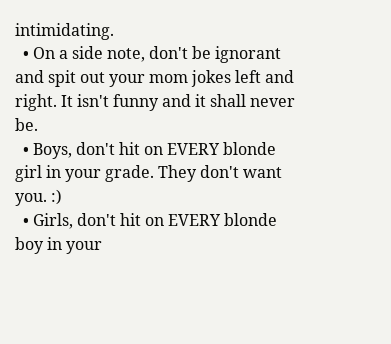intimidating.
  • On a side note, don't be ignorant and spit out your mom jokes left and right. It isn't funny and it shall never be.
  • Boys, don't hit on EVERY blonde girl in your grade. They don't want you. :)
  • Girls, don't hit on EVERY blonde boy in your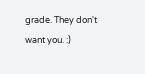grade. They don't want you. :)